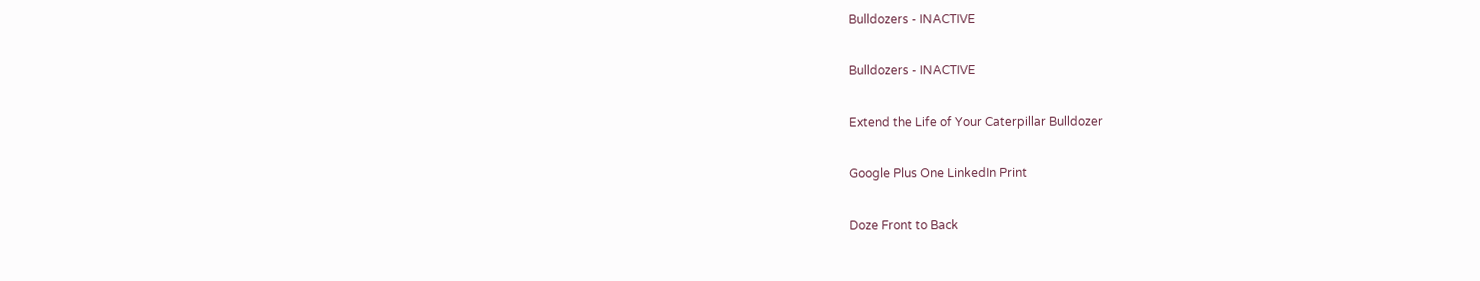Bulldozers - INACTIVE

Bulldozers - INACTIVE

Extend the Life of Your Caterpillar Bulldozer

Google Plus One LinkedIn Print

Doze Front to Back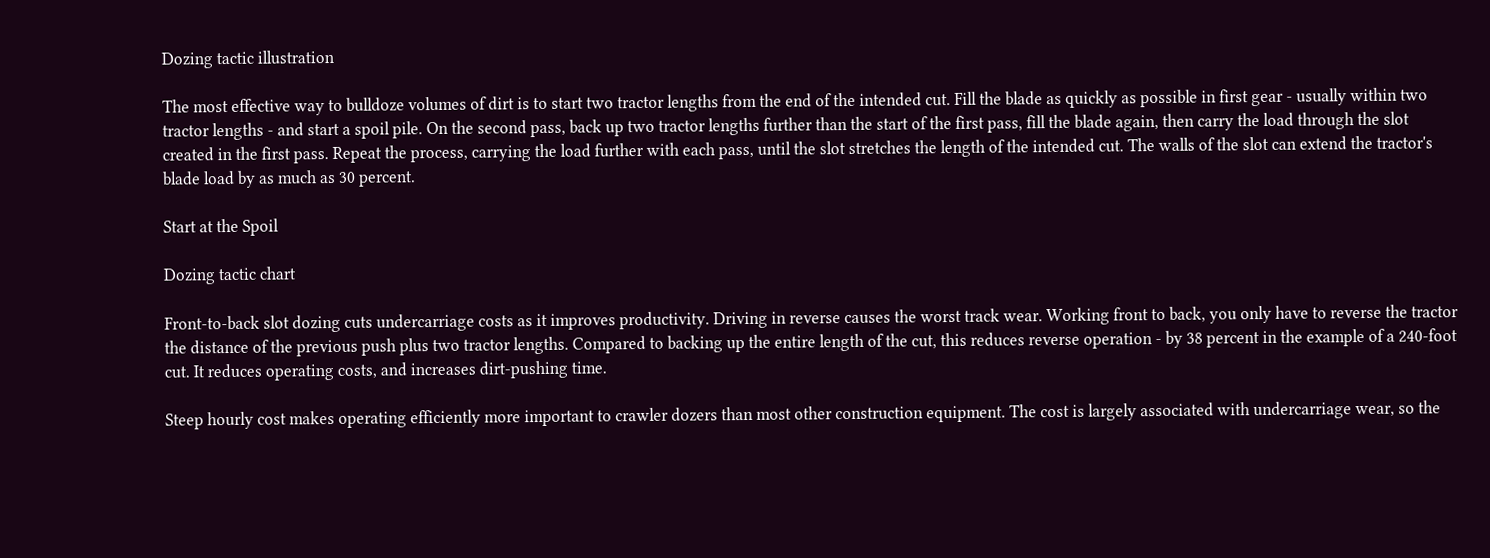Dozing tactic illustration

The most effective way to bulldoze volumes of dirt is to start two tractor lengths from the end of the intended cut. Fill the blade as quickly as possible in first gear - usually within two tractor lengths - and start a spoil pile. On the second pass, back up two tractor lengths further than the start of the first pass, fill the blade again, then carry the load through the slot created in the first pass. Repeat the process, carrying the load further with each pass, until the slot stretches the length of the intended cut. The walls of the slot can extend the tractor's blade load by as much as 30 percent.

Start at the Spoil

Dozing tactic chart

Front-to-back slot dozing cuts undercarriage costs as it improves productivity. Driving in reverse causes the worst track wear. Working front to back, you only have to reverse the tractor the distance of the previous push plus two tractor lengths. Compared to backing up the entire length of the cut, this reduces reverse operation - by 38 percent in the example of a 240-foot cut. It reduces operating costs, and increases dirt-pushing time.

Steep hourly cost makes operating efficiently more important to crawler dozers than most other construction equipment. The cost is largely associated with undercarriage wear, so the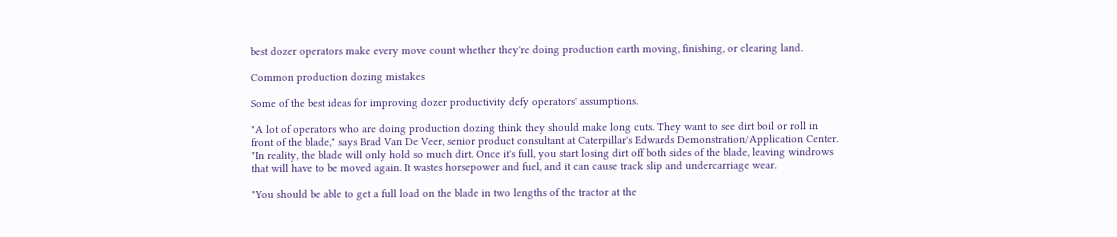best dozer operators make every move count whether they're doing production earth moving, finishing, or clearing land.

Common production dozing mistakes

Some of the best ideas for improving dozer productivity defy operators' assumptions.

"A lot of operators who are doing production dozing think they should make long cuts. They want to see dirt boil or roll in front of the blade," says Brad Van De Veer, senior product consultant at Caterpillar's Edwards Demonstration/Application Center. "In reality, the blade will only hold so much dirt. Once it's full, you start losing dirt off both sides of the blade, leaving windrows that will have to be moved again. It wastes horsepower and fuel, and it can cause track slip and undercarriage wear.

"You should be able to get a full load on the blade in two lengths of the tractor at the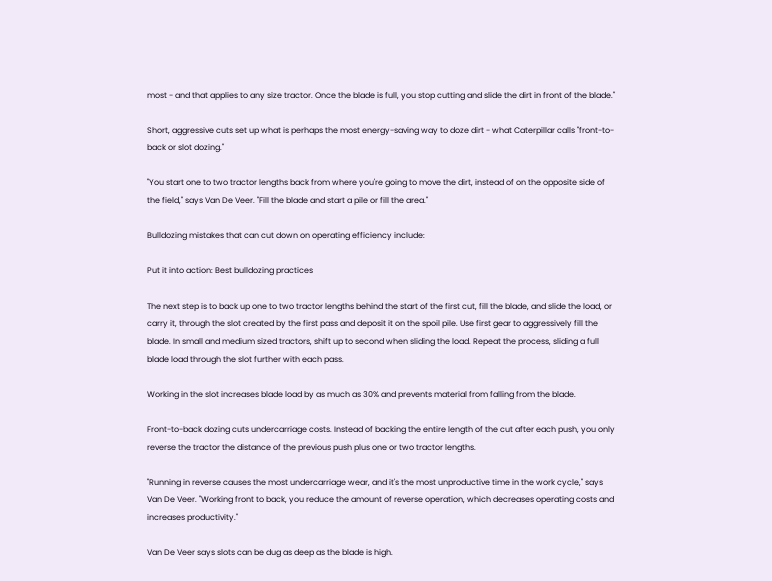most - and that applies to any size tractor. Once the blade is full, you stop cutting and slide the dirt in front of the blade."

Short, aggressive cuts set up what is perhaps the most energy-saving way to doze dirt - what Caterpillar calls "front-to-back or slot dozing."

"You start one to two tractor lengths back from where you're going to move the dirt, instead of on the opposite side of the field," says Van De Veer. "Fill the blade and start a pile or fill the area."

Bulldozing mistakes that can cut down on operating efficiency include:

Put it into action: Best bulldozing practices

The next step is to back up one to two tractor lengths behind the start of the first cut, fill the blade, and slide the load, or carry it, through the slot created by the first pass and deposit it on the spoil pile. Use first gear to aggressively fill the blade. In small and medium sized tractors, shift up to second when sliding the load. Repeat the process, sliding a full blade load through the slot further with each pass.

Working in the slot increases blade load by as much as 30% and prevents material from falling from the blade.

Front-to-back dozing cuts undercarriage costs. Instead of backing the entire length of the cut after each push, you only reverse the tractor the distance of the previous push plus one or two tractor lengths.

"Running in reverse causes the most undercarriage wear, and it's the most unproductive time in the work cycle," says Van De Veer. "Working front to back, you reduce the amount of reverse operation, which decreases operating costs and increases productivity."

Van De Veer says slots can be dug as deep as the blade is high.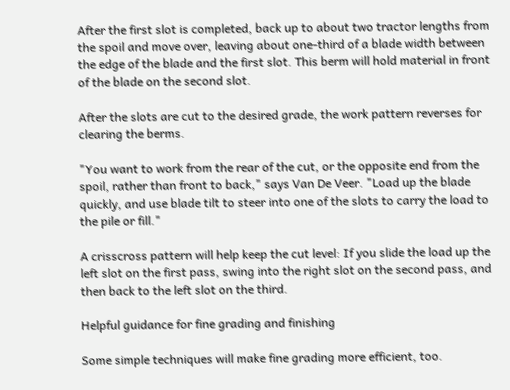After the first slot is completed, back up to about two tractor lengths from the spoil and move over, leaving about one-third of a blade width between the edge of the blade and the first slot. This berm will hold material in front of the blade on the second slot.

After the slots are cut to the desired grade, the work pattern reverses for clearing the berms.

"You want to work from the rear of the cut, or the opposite end from the spoil, rather than front to back," says Van De Veer. "Load up the blade quickly, and use blade tilt to steer into one of the slots to carry the load to the pile or fill."

A crisscross pattern will help keep the cut level: If you slide the load up the left slot on the first pass, swing into the right slot on the second pass, and then back to the left slot on the third.

Helpful guidance for fine grading and finishing

Some simple techniques will make fine grading more efficient, too.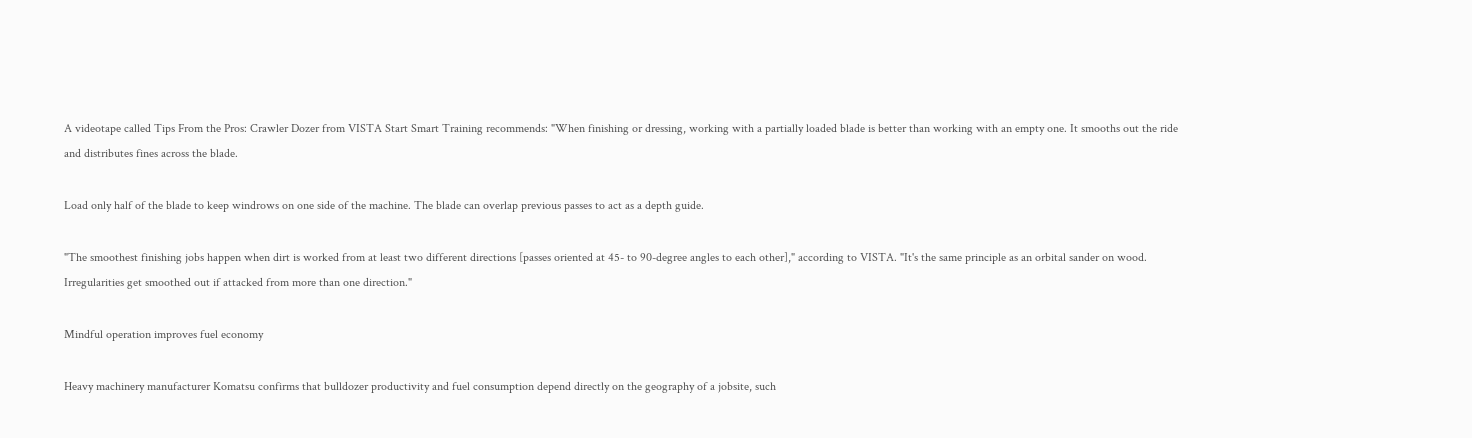A videotape called Tips From the Pros: Crawler Dozer from VISTA Start Smart Training recommends: "When finishing or dressing, working with a partially loaded blade is better than working with an empty one. It smooths out the ride and distributes fines across the blade.

Load only half of the blade to keep windrows on one side of the machine. The blade can overlap previous passes to act as a depth guide.

"The smoothest finishing jobs happen when dirt is worked from at least two different directions [passes oriented at 45- to 90-degree angles to each other]," according to VISTA. "It's the same principle as an orbital sander on wood. Irregularities get smoothed out if attacked from more than one direction."

Mindful operation improves fuel economy

Heavy machinery manufacturer Komatsu confirms that bulldozer productivity and fuel consumption depend directly on the geography of a jobsite, such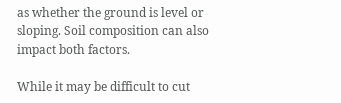as whether the ground is level or sloping. Soil composition can also impact both factors.

While it may be difficult to cut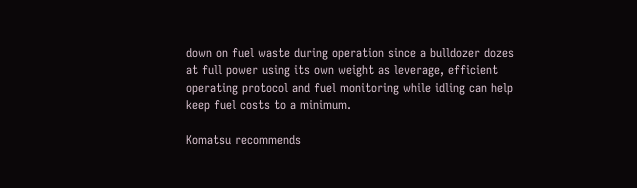down on fuel waste during operation since a bulldozer dozes at full power using its own weight as leverage, efficient operating protocol and fuel monitoring while idling can help keep fuel costs to a minimum.

Komatsu recommends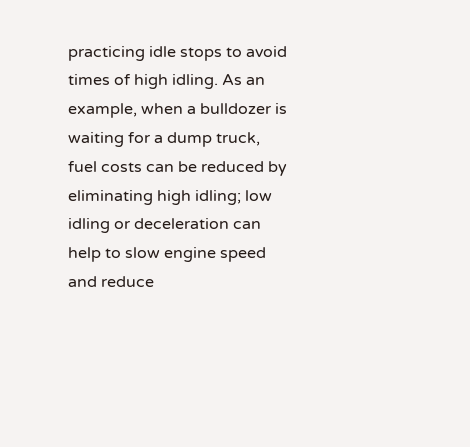practicing idle stops to avoid times of high idling. As an example, when a bulldozer is waiting for a dump truck, fuel costs can be reduced by eliminating high idling; low idling or deceleration can help to slow engine speed and reduce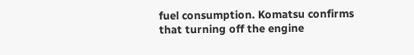fuel consumption. Komatsu confirms that turning off the engine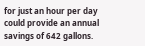for just an hour per day could provide an annual savings of 642 gallons.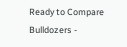Ready to Compare Bulldozers -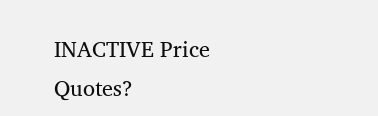INACTIVE Price Quotes?